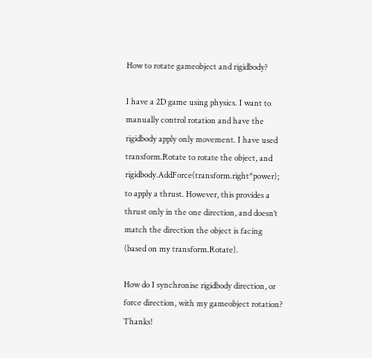How to rotate gameobject and rigidbody?

I have a 2D game using physics. I want to manually control rotation and have the rigidbody apply only movement. I have used transform.Rotate to rotate the object, and rigidbody.AddForce(transform.right*power); to apply a thrust. However, this provides a thrust only in the one direction, and doesn’t match the direction the object is facing (based on my transform.Rotate).

How do I synchronise rigidbody direction, or force direction, with my gameobject rotation? Thanks!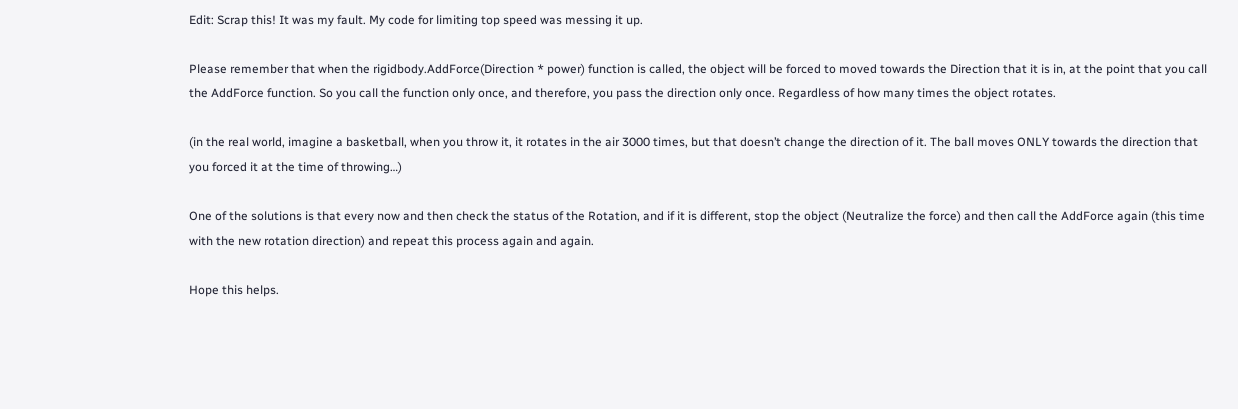Edit: Scrap this! It was my fault. My code for limiting top speed was messing it up.

Please remember that when the rigidbody.AddForce(Direction * power) function is called, the object will be forced to moved towards the Direction that it is in, at the point that you call the AddForce function. So you call the function only once, and therefore, you pass the direction only once. Regardless of how many times the object rotates.

(in the real world, imagine a basketball, when you throw it, it rotates in the air 3000 times, but that doesn’t change the direction of it. The ball moves ONLY towards the direction that you forced it at the time of throwing…)

One of the solutions is that every now and then check the status of the Rotation, and if it is different, stop the object (Neutralize the force) and then call the AddForce again (this time with the new rotation direction) and repeat this process again and again.

Hope this helps.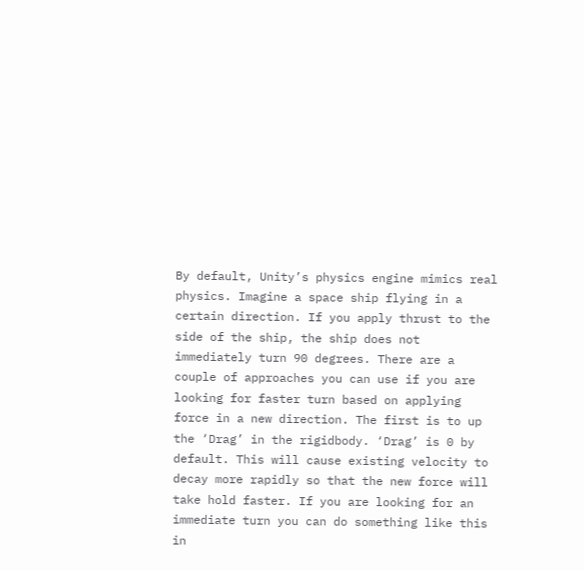By default, Unity’s physics engine mimics real physics. Imagine a space ship flying in a certain direction. If you apply thrust to the side of the ship, the ship does not immediately turn 90 degrees. There are a couple of approaches you can use if you are looking for faster turn based on applying force in a new direction. The first is to up the ‘Drag’ in the rigidbody. ‘Drag’ is 0 by default. This will cause existing velocity to decay more rapidly so that the new force will take hold faster. If you are looking for an immediate turn you can do something like this in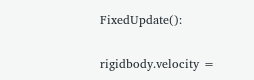FixedUpdate():

rigidbody.velocity =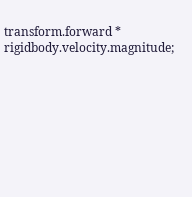transform.forward * rigidbody.velocity.magnitude;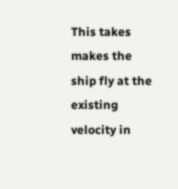This takes makes the ship fly at the existing velocity in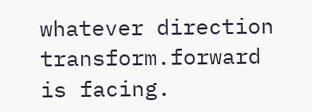whatever direction transform.forward is facing.